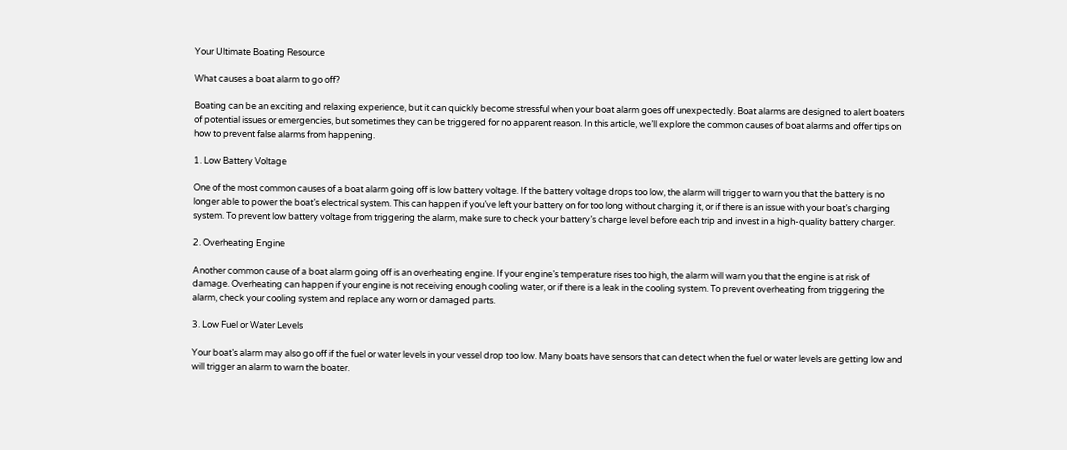Your Ultimate Boating Resource

What causes a boat alarm to go off?

Boating can be an exciting and relaxing experience, but it can quickly become stressful when your boat alarm goes off unexpectedly. Boat alarms are designed to alert boaters of potential issues or emergencies, but sometimes they can be triggered for no apparent reason. In this article, we’ll explore the common causes of boat alarms and offer tips on how to prevent false alarms from happening.

1. Low Battery Voltage

One of the most common causes of a boat alarm going off is low battery voltage. If the battery voltage drops too low, the alarm will trigger to warn you that the battery is no longer able to power the boat’s electrical system. This can happen if you’ve left your battery on for too long without charging it, or if there is an issue with your boat’s charging system. To prevent low battery voltage from triggering the alarm, make sure to check your battery’s charge level before each trip and invest in a high-quality battery charger.

2. Overheating Engine

Another common cause of a boat alarm going off is an overheating engine. If your engine’s temperature rises too high, the alarm will warn you that the engine is at risk of damage. Overheating can happen if your engine is not receiving enough cooling water, or if there is a leak in the cooling system. To prevent overheating from triggering the alarm, check your cooling system and replace any worn or damaged parts.

3. Low Fuel or Water Levels

Your boat’s alarm may also go off if the fuel or water levels in your vessel drop too low. Many boats have sensors that can detect when the fuel or water levels are getting low and will trigger an alarm to warn the boater.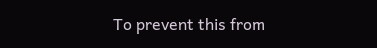To prevent this from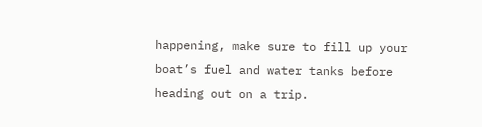happening, make sure to fill up your boat’s fuel and water tanks before heading out on a trip.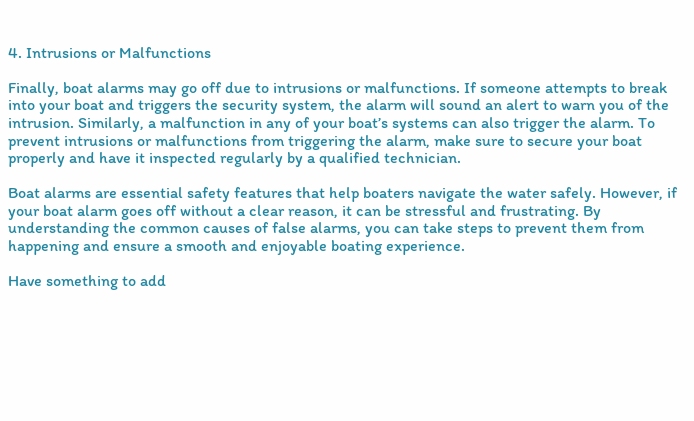4. Intrusions or Malfunctions

Finally, boat alarms may go off due to intrusions or malfunctions. If someone attempts to break into your boat and triggers the security system, the alarm will sound an alert to warn you of the intrusion. Similarly, a malfunction in any of your boat’s systems can also trigger the alarm. To prevent intrusions or malfunctions from triggering the alarm, make sure to secure your boat properly and have it inspected regularly by a qualified technician.

Boat alarms are essential safety features that help boaters navigate the water safely. However, if your boat alarm goes off without a clear reason, it can be stressful and frustrating. By understanding the common causes of false alarms, you can take steps to prevent them from happening and ensure a smooth and enjoyable boating experience.

Have something to add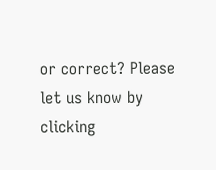or correct? Please let us know by clicking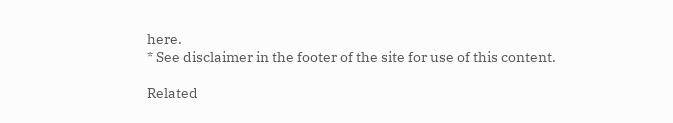here.
* See disclaimer in the footer of the site for use of this content.

Related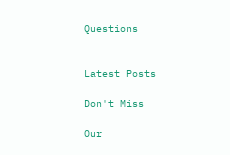Questions


Latest Posts

Don't Miss

Our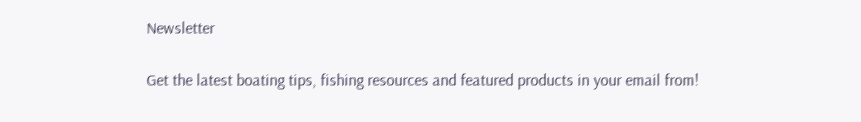Newsletter

Get the latest boating tips, fishing resources and featured products in your email from!